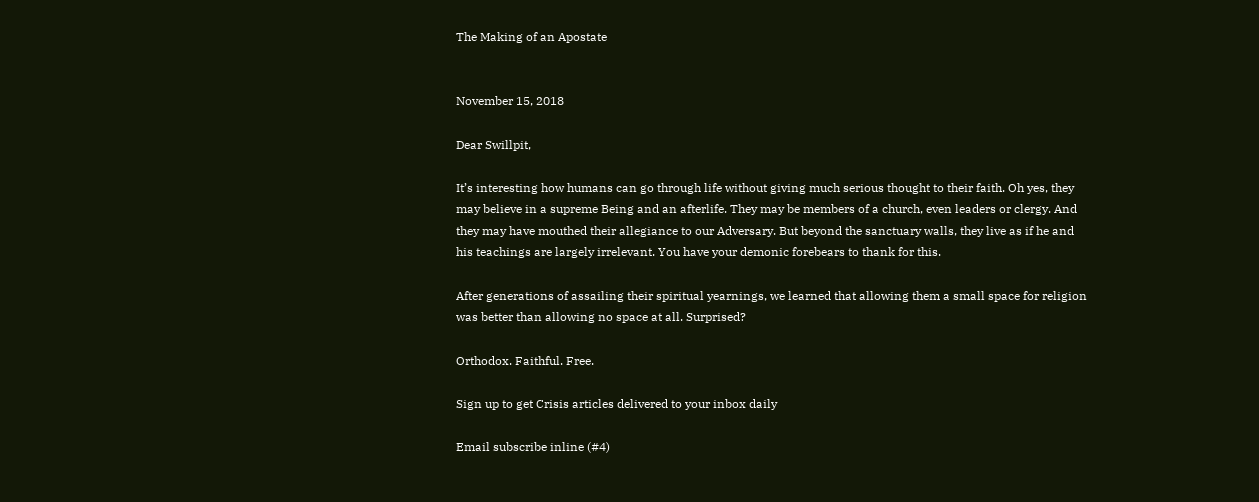The Making of an Apostate


November 15, 2018

Dear Swillpit,

It’s interesting how humans can go through life without giving much serious thought to their faith. Oh yes, they may believe in a supreme Being and an afterlife. They may be members of a church, even leaders or clergy. And they may have mouthed their allegiance to our Adversary. But beyond the sanctuary walls, they live as if he and his teachings are largely irrelevant. You have your demonic forebears to thank for this.

After generations of assailing their spiritual yearnings, we learned that allowing them a small space for religion was better than allowing no space at all. Surprised?

Orthodox. Faithful. Free.

Sign up to get Crisis articles delivered to your inbox daily

Email subscribe inline (#4)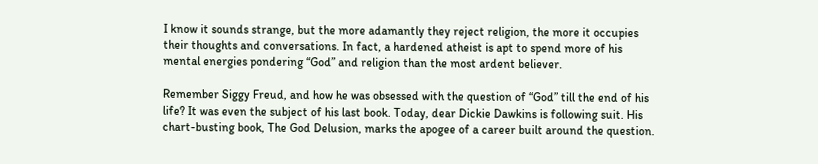I know it sounds strange, but the more adamantly they reject religion, the more it occupies their thoughts and conversations. In fact, a hardened atheist is apt to spend more of his mental energies pondering “God” and religion than the most ardent believer.

Remember Siggy Freud, and how he was obsessed with the question of “God” till the end of his life? It was even the subject of his last book. Today, dear Dickie Dawkins is following suit. His chart-busting book, The God Delusion, marks the apogee of a career built around the question.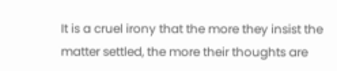It is a cruel irony that the more they insist the matter settled, the more their thoughts are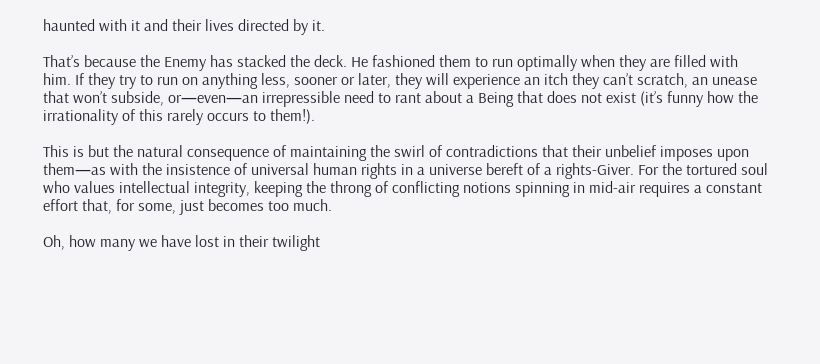haunted with it and their lives directed by it.

That’s because the Enemy has stacked the deck. He fashioned them to run optimally when they are filled with him. If they try to run on anything less, sooner or later, they will experience an itch they can’t scratch, an unease that won’t subside, or—even—an irrepressible need to rant about a Being that does not exist (it’s funny how the irrationality of this rarely occurs to them!).

This is but the natural consequence of maintaining the swirl of contradictions that their unbelief imposes upon them—as with the insistence of universal human rights in a universe bereft of a rights-Giver. For the tortured soul who values intellectual integrity, keeping the throng of conflicting notions spinning in mid-air requires a constant effort that, for some, just becomes too much.

Oh, how many we have lost in their twilight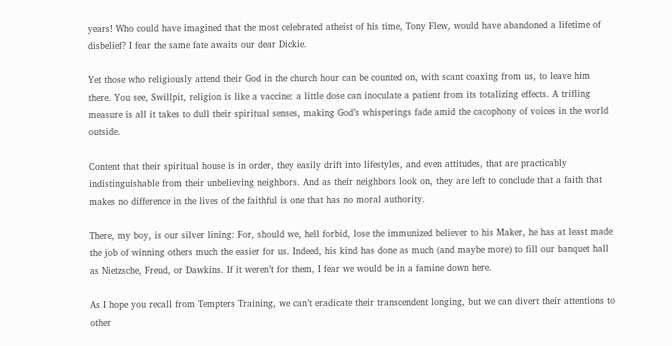years! Who could have imagined that the most celebrated atheist of his time, Tony Flew, would have abandoned a lifetime of disbelief? I fear the same fate awaits our dear Dickie.

Yet those who religiously attend their God in the church hour can be counted on, with scant coaxing from us, to leave him there. You see, Swillpit, religion is like a vaccine: a little dose can inoculate a patient from its totalizing effects. A trifling measure is all it takes to dull their spiritual senses, making God’s whisperings fade amid the cacophony of voices in the world outside.

Content that their spiritual house is in order, they easily drift into lifestyles, and even attitudes, that are practicably indistinguishable from their unbelieving neighbors. And as their neighbors look on, they are left to conclude that a faith that makes no difference in the lives of the faithful is one that has no moral authority.

There, my boy, is our silver lining: For, should we, hell forbid, lose the immunized believer to his Maker, he has at least made the job of winning others much the easier for us. Indeed, his kind has done as much (and maybe more) to fill our banquet hall as Nietzsche, Freud, or Dawkins. If it weren’t for them, I fear we would be in a famine down here.

As I hope you recall from Tempters Training, we can’t eradicate their transcendent longing, but we can divert their attentions to other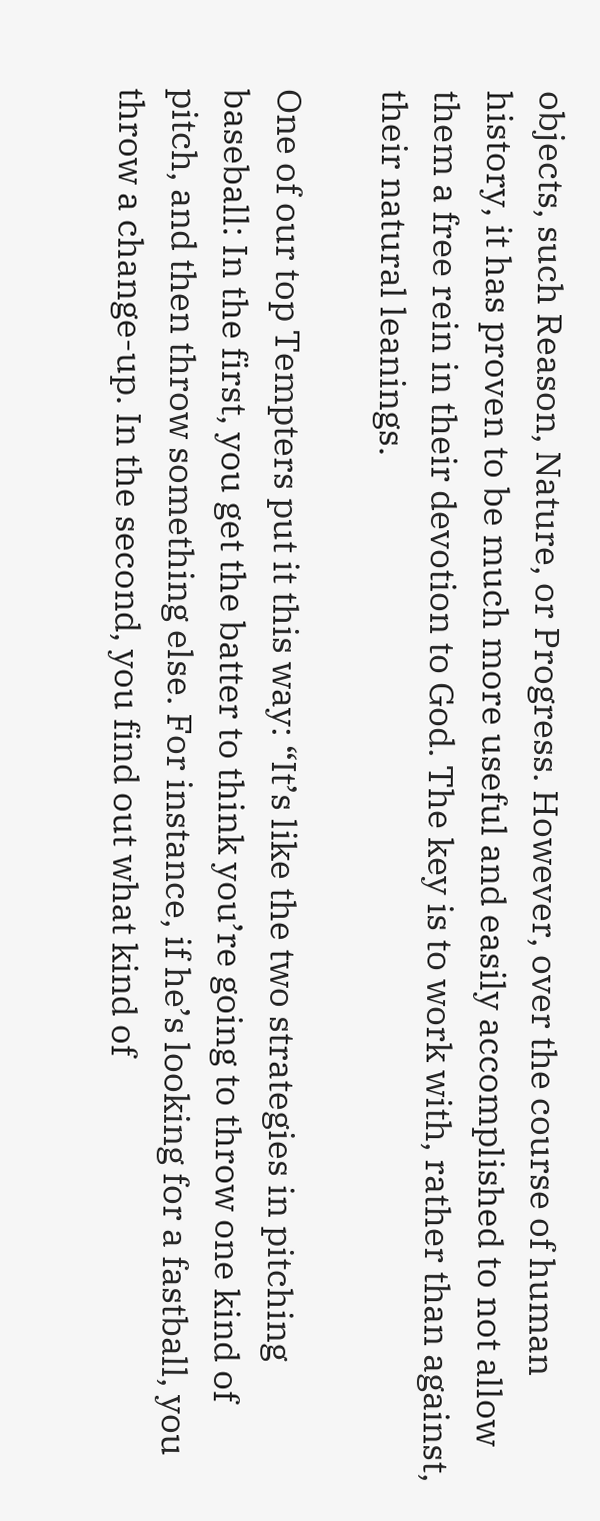objects, such Reason, Nature, or Progress. However, over the course of human history, it has proven to be much more useful and easily accomplished to not allow them a free rein in their devotion to God. The key is to work with, rather than against, their natural leanings.

One of our top Tempters put it this way: “It’s like the two strategies in pitching baseball: In the first, you get the batter to think you’re going to throw one kind of pitch, and then throw something else. For instance, if he’s looking for a fastball, you throw a change-up. In the second, you find out what kind of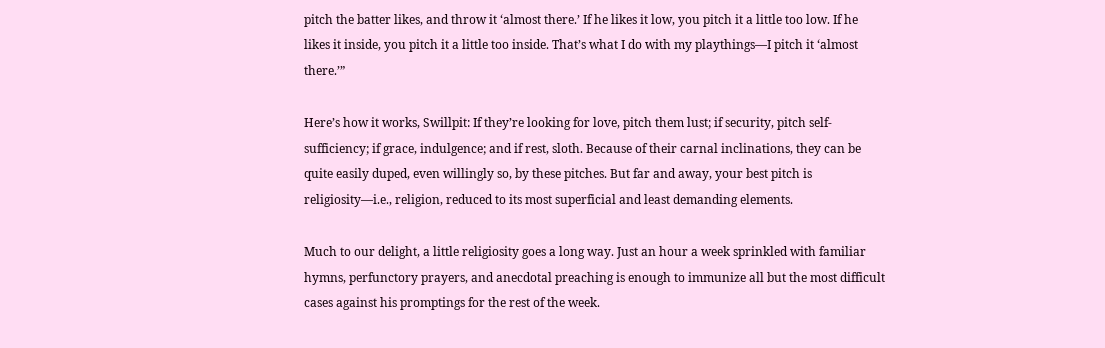pitch the batter likes, and throw it ‘almost there.’ If he likes it low, you pitch it a little too low. If he likes it inside, you pitch it a little too inside. That’s what I do with my playthings—I pitch it ‘almost there.’”

Here’s how it works, Swillpit: If they’re looking for love, pitch them lust; if security, pitch self-sufficiency; if grace, indulgence; and if rest, sloth. Because of their carnal inclinations, they can be quite easily duped, even willingly so, by these pitches. But far and away, your best pitch is religiosity—i.e., religion, reduced to its most superficial and least demanding elements.

Much to our delight, a little religiosity goes a long way. Just an hour a week sprinkled with familiar hymns, perfunctory prayers, and anecdotal preaching is enough to immunize all but the most difficult cases against his promptings for the rest of the week.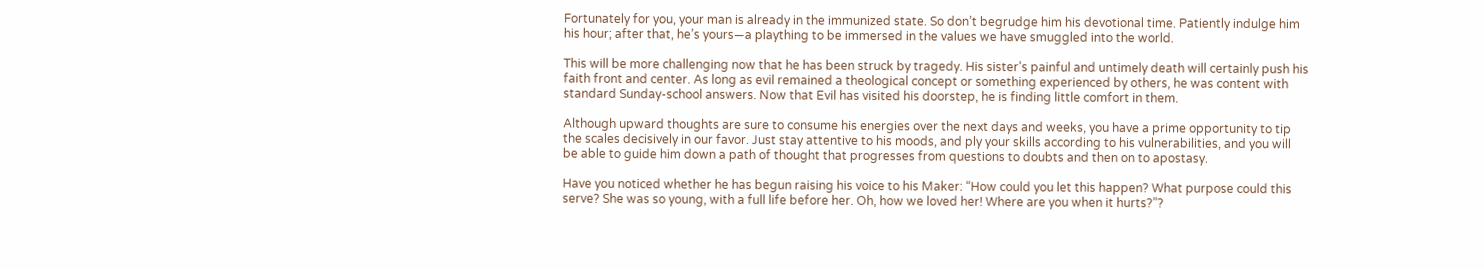Fortunately for you, your man is already in the immunized state. So don’t begrudge him his devotional time. Patiently indulge him his hour; after that, he’s yours—a plaything to be immersed in the values we have smuggled into the world.

This will be more challenging now that he has been struck by tragedy. His sister’s painful and untimely death will certainly push his faith front and center. As long as evil remained a theological concept or something experienced by others, he was content with standard Sunday-school answers. Now that Evil has visited his doorstep, he is finding little comfort in them.

Although upward thoughts are sure to consume his energies over the next days and weeks, you have a prime opportunity to tip the scales decisively in our favor. Just stay attentive to his moods, and ply your skills according to his vulnerabilities, and you will be able to guide him down a path of thought that progresses from questions to doubts and then on to apostasy.

Have you noticed whether he has begun raising his voice to his Maker: “How could you let this happen? What purpose could this serve? She was so young, with a full life before her. Oh, how we loved her! Where are you when it hurts?”?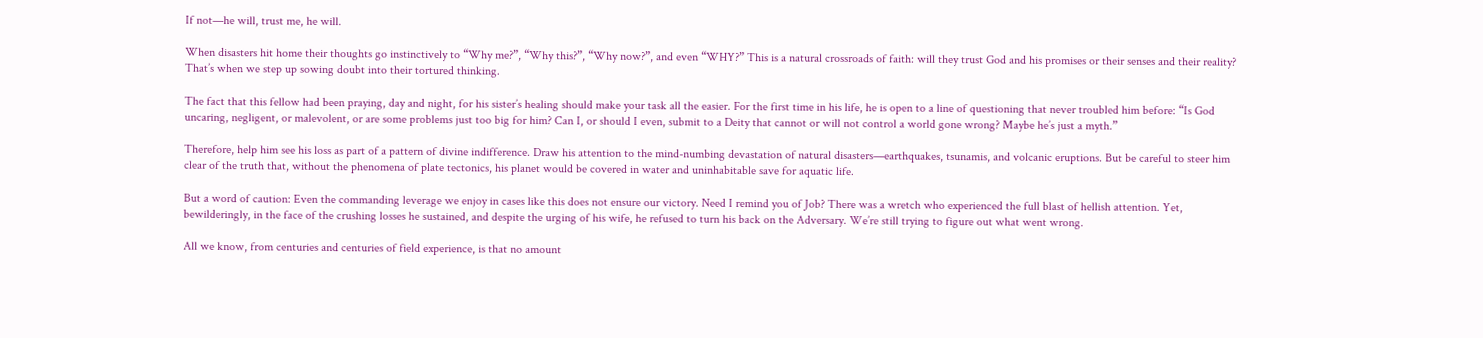If not—he will, trust me, he will.

When disasters hit home their thoughts go instinctively to “Why me?”, “Why this?”, “Why now?”, and even “WHY?” This is a natural crossroads of faith: will they trust God and his promises or their senses and their reality? That’s when we step up sowing doubt into their tortured thinking.

The fact that this fellow had been praying, day and night, for his sister’s healing should make your task all the easier. For the first time in his life, he is open to a line of questioning that never troubled him before: “Is God uncaring, negligent, or malevolent, or are some problems just too big for him? Can I, or should I even, submit to a Deity that cannot or will not control a world gone wrong? Maybe he’s just a myth.”

Therefore, help him see his loss as part of a pattern of divine indifference. Draw his attention to the mind-numbing devastation of natural disasters—earthquakes, tsunamis, and volcanic eruptions. But be careful to steer him clear of the truth that, without the phenomena of plate tectonics, his planet would be covered in water and uninhabitable save for aquatic life.

But a word of caution: Even the commanding leverage we enjoy in cases like this does not ensure our victory. Need I remind you of Job? There was a wretch who experienced the full blast of hellish attention. Yet, bewilderingly, in the face of the crushing losses he sustained, and despite the urging of his wife, he refused to turn his back on the Adversary. We’re still trying to figure out what went wrong.

All we know, from centuries and centuries of field experience, is that no amount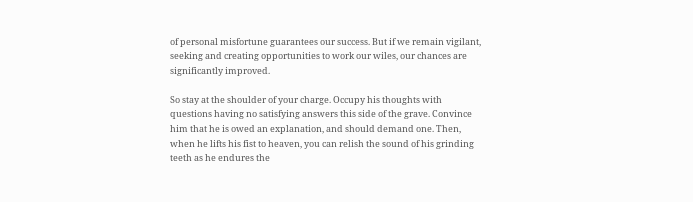of personal misfortune guarantees our success. But if we remain vigilant, seeking and creating opportunities to work our wiles, our chances are significantly improved.

So stay at the shoulder of your charge. Occupy his thoughts with questions having no satisfying answers this side of the grave. Convince him that he is owed an explanation, and should demand one. Then, when he lifts his fist to heaven, you can relish the sound of his grinding teeth as he endures the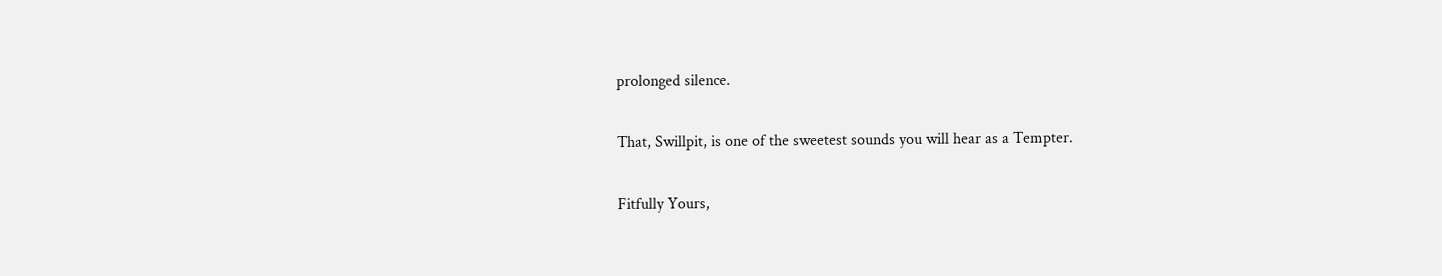prolonged silence.

That, Swillpit, is one of the sweetest sounds you will hear as a Tempter.

Fitfully Yours,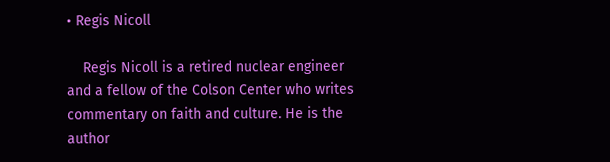• Regis Nicoll

    Regis Nicoll is a retired nuclear engineer and a fellow of the Colson Center who writes commentary on faith and culture. He is the author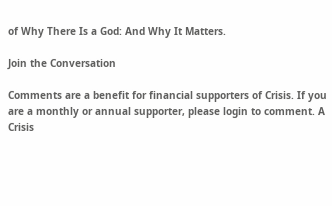of Why There Is a God: And Why It Matters.

Join the Conversation

Comments are a benefit for financial supporters of Crisis. If you are a monthly or annual supporter, please login to comment. A Crisis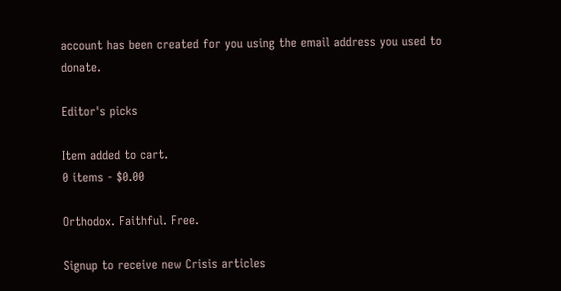account has been created for you using the email address you used to donate.

Editor's picks

Item added to cart.
0 items - $0.00

Orthodox. Faithful. Free.

Signup to receive new Crisis articles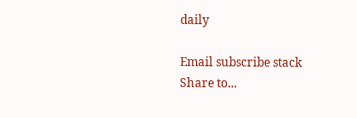daily

Email subscribe stack
Share to...